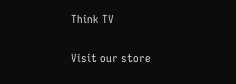Think TV

Visit our store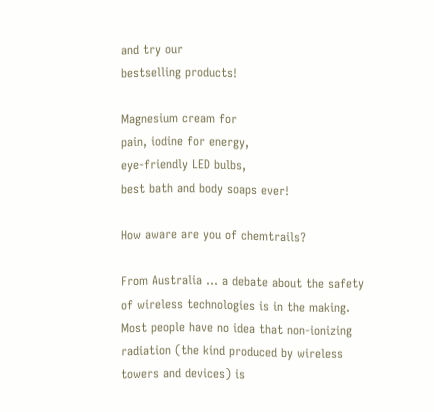and try our
bestselling products!

Magnesium cream for
pain, iodine for energy,
eye-friendly LED bulbs,
best bath and body soaps ever!

How aware are you of chemtrails?

From Australia ... a debate about the safety of wireless technologies is in the making.  Most people have no idea that non-ionizing radiation (the kind produced by wireless towers and devices) is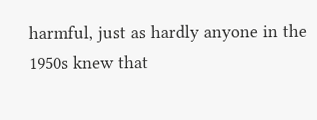harmful, just as hardly anyone in the 1950s knew that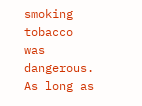smoking tobacco was dangerous. As long as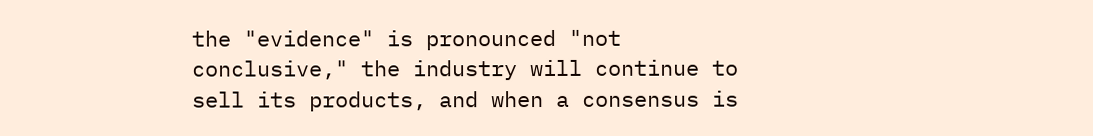the "evidence" is pronounced "not conclusive," the industry will continue to sell its products, and when a consensus is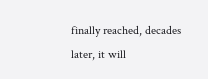finally reached, decades later, it will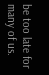be too late for many of us.